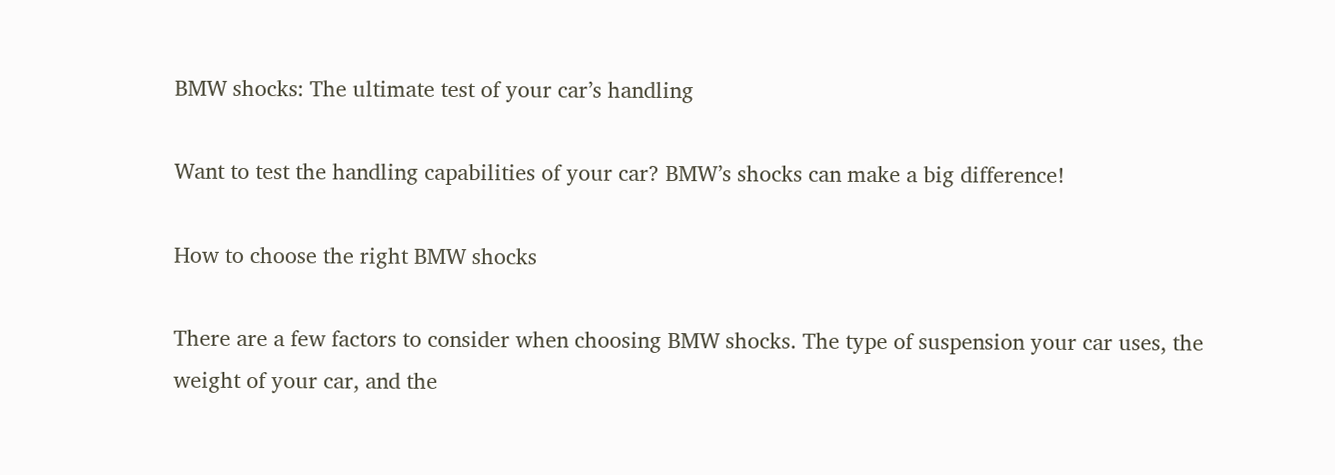BMW shocks: The ultimate test of your car’s handling

Want to test the handling capabilities of your car? BMW’s shocks can make a big difference!

How to choose the right BMW shocks

There are a few factors to consider when choosing BMW shocks. The type of suspension your car uses, the weight of your car, and the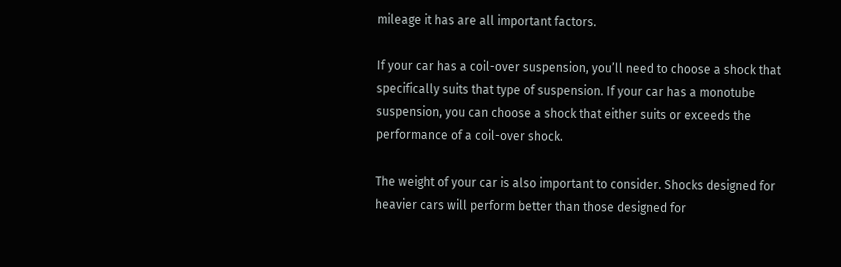mileage it has are all important factors.

If your car has a coil-over suspension, you’ll need to choose a shock that specifically suits that type of suspension. If your car has a monotube suspension, you can choose a shock that either suits or exceeds the performance of a coil-over shock.

The weight of your car is also important to consider. Shocks designed for heavier cars will perform better than those designed for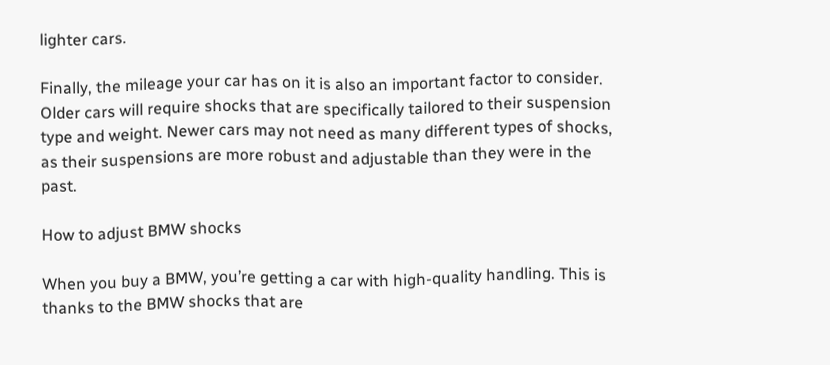lighter cars.

Finally, the mileage your car has on it is also an important factor to consider. Older cars will require shocks that are specifically tailored to their suspension type and weight. Newer cars may not need as many different types of shocks, as their suspensions are more robust and adjustable than they were in the past.

How to adjust BMW shocks

When you buy a BMW, you’re getting a car with high-quality handling. This is thanks to the BMW shocks that are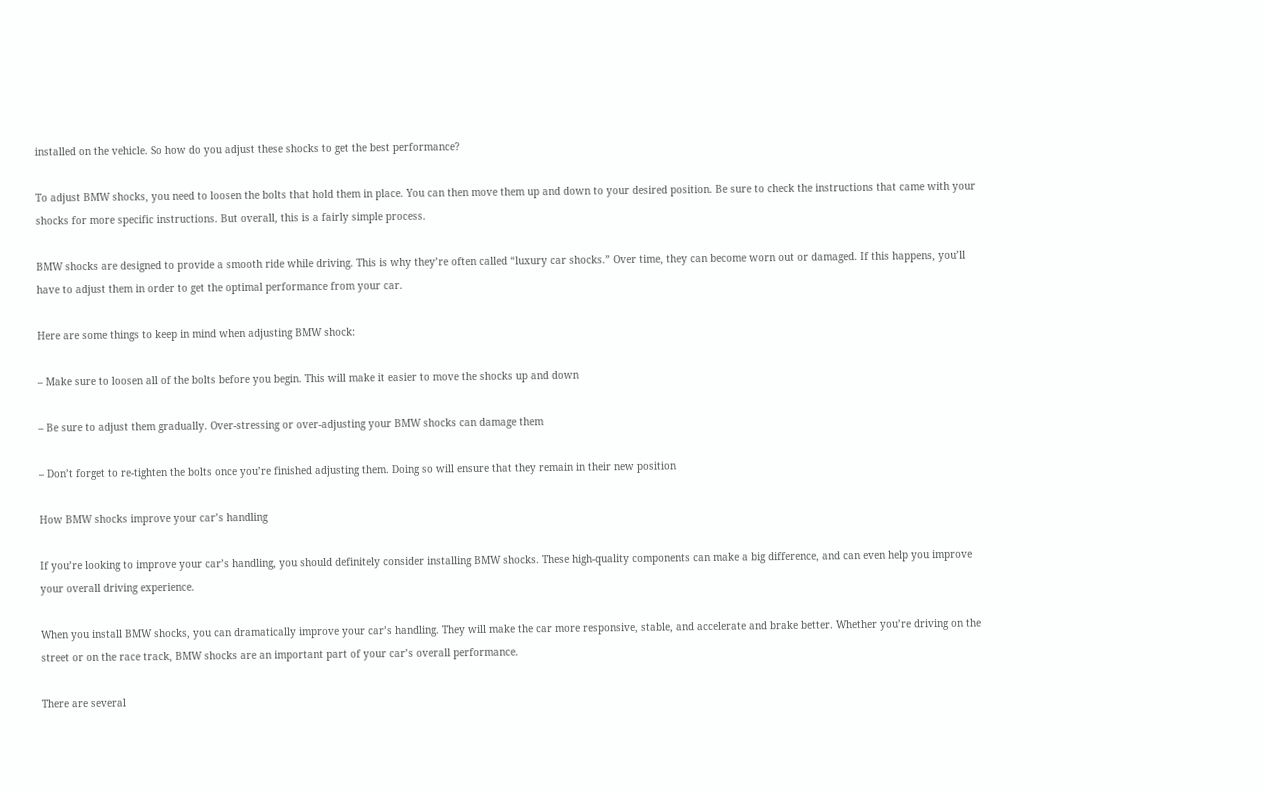installed on the vehicle. So how do you adjust these shocks to get the best performance?

To adjust BMW shocks, you need to loosen the bolts that hold them in place. You can then move them up and down to your desired position. Be sure to check the instructions that came with your shocks for more specific instructions. But overall, this is a fairly simple process.

BMW shocks are designed to provide a smooth ride while driving. This is why they’re often called “luxury car shocks.” Over time, they can become worn out or damaged. If this happens, you’ll have to adjust them in order to get the optimal performance from your car.

Here are some things to keep in mind when adjusting BMW shock:

– Make sure to loosen all of the bolts before you begin. This will make it easier to move the shocks up and down

– Be sure to adjust them gradually. Over-stressing or over-adjusting your BMW shocks can damage them

– Don’t forget to re-tighten the bolts once you’re finished adjusting them. Doing so will ensure that they remain in their new position

How BMW shocks improve your car’s handling

If you’re looking to improve your car’s handling, you should definitely consider installing BMW shocks. These high-quality components can make a big difference, and can even help you improve your overall driving experience.

When you install BMW shocks, you can dramatically improve your car’s handling. They will make the car more responsive, stable, and accelerate and brake better. Whether you’re driving on the street or on the race track, BMW shocks are an important part of your car’s overall performance.

There are several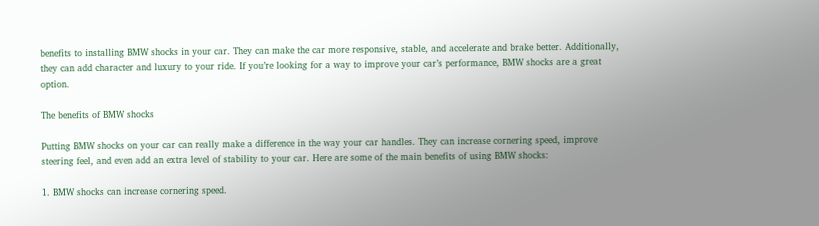benefits to installing BMW shocks in your car. They can make the car more responsive, stable, and accelerate and brake better. Additionally, they can add character and luxury to your ride. If you’re looking for a way to improve your car’s performance, BMW shocks are a great option.

The benefits of BMW shocks

Putting BMW shocks on your car can really make a difference in the way your car handles. They can increase cornering speed, improve steering feel, and even add an extra level of stability to your car. Here are some of the main benefits of using BMW shocks:

1. BMW shocks can increase cornering speed.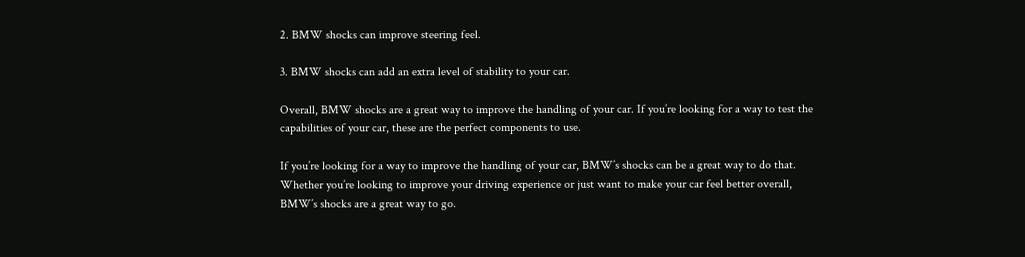2. BMW shocks can improve steering feel.

3. BMW shocks can add an extra level of stability to your car.

Overall, BMW shocks are a great way to improve the handling of your car. If you’re looking for a way to test the capabilities of your car, these are the perfect components to use.

If you’re looking for a way to improve the handling of your car, BMW’s shocks can be a great way to do that. Whether you’re looking to improve your driving experience or just want to make your car feel better overall, BMW’s shocks are a great way to go.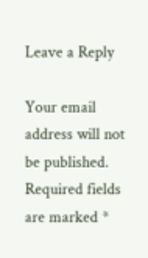Leave a Reply

Your email address will not be published. Required fields are marked *